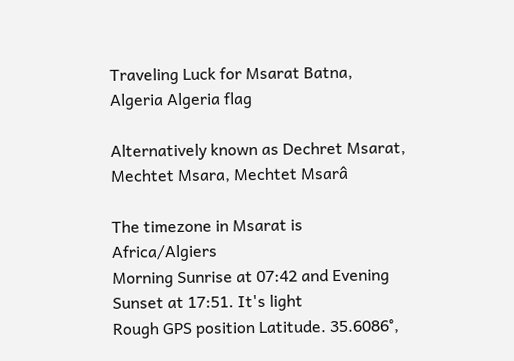Traveling Luck for Msarat Batna, Algeria Algeria flag

Alternatively known as Dechret Msarat, Mechtet Msara, Mechtet Msarâ

The timezone in Msarat is Africa/Algiers
Morning Sunrise at 07:42 and Evening Sunset at 17:51. It's light
Rough GPS position Latitude. 35.6086°,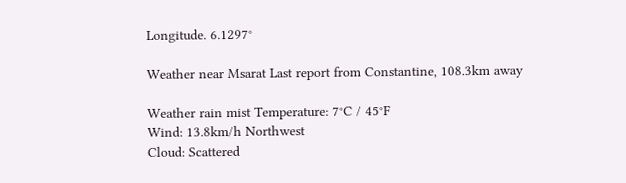Longitude. 6.1297°

Weather near Msarat Last report from Constantine, 108.3km away

Weather rain mist Temperature: 7°C / 45°F
Wind: 13.8km/h Northwest
Cloud: Scattered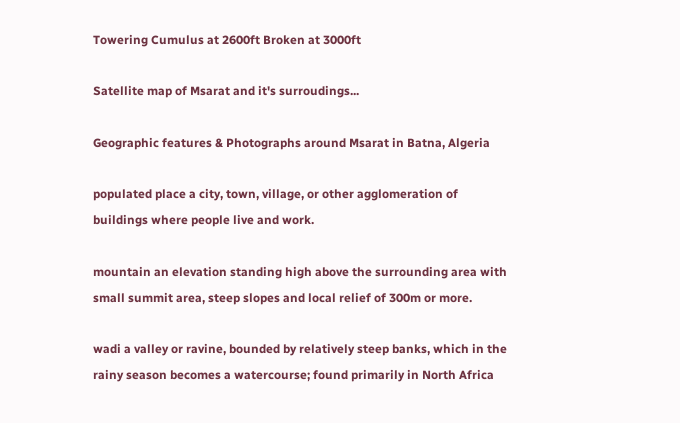Towering Cumulus at 2600ft Broken at 3000ft

Satellite map of Msarat and it's surroudings...

Geographic features & Photographs around Msarat in Batna, Algeria

populated place a city, town, village, or other agglomeration of buildings where people live and work.

mountain an elevation standing high above the surrounding area with small summit area, steep slopes and local relief of 300m or more.

wadi a valley or ravine, bounded by relatively steep banks, which in the rainy season becomes a watercourse; found primarily in North Africa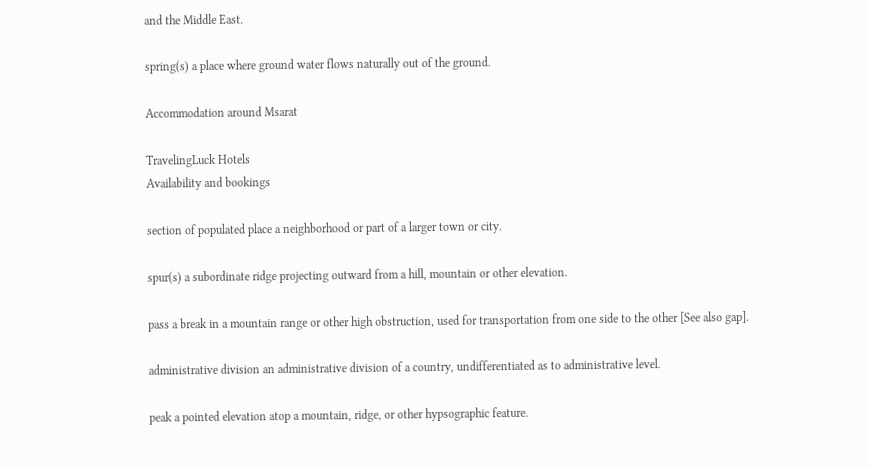and the Middle East.

spring(s) a place where ground water flows naturally out of the ground.

Accommodation around Msarat

TravelingLuck Hotels
Availability and bookings

section of populated place a neighborhood or part of a larger town or city.

spur(s) a subordinate ridge projecting outward from a hill, mountain or other elevation.

pass a break in a mountain range or other high obstruction, used for transportation from one side to the other [See also gap].

administrative division an administrative division of a country, undifferentiated as to administrative level.

peak a pointed elevation atop a mountain, ridge, or other hypsographic feature.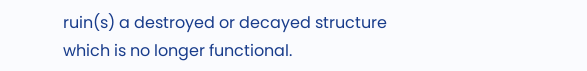ruin(s) a destroyed or decayed structure which is no longer functional.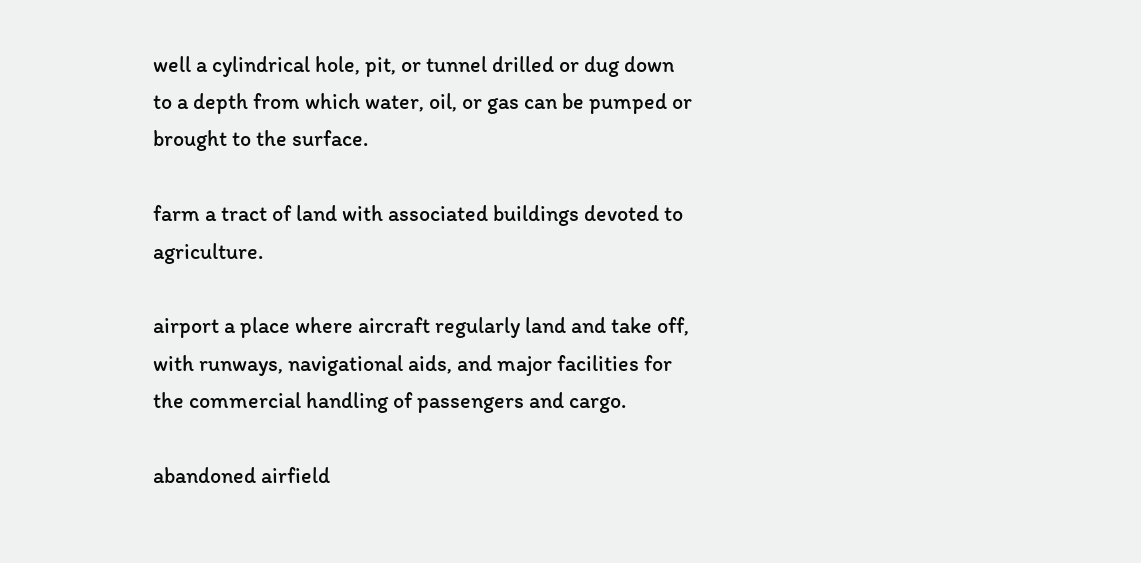well a cylindrical hole, pit, or tunnel drilled or dug down to a depth from which water, oil, or gas can be pumped or brought to the surface.

farm a tract of land with associated buildings devoted to agriculture.

airport a place where aircraft regularly land and take off, with runways, navigational aids, and major facilities for the commercial handling of passengers and cargo.

abandoned airfield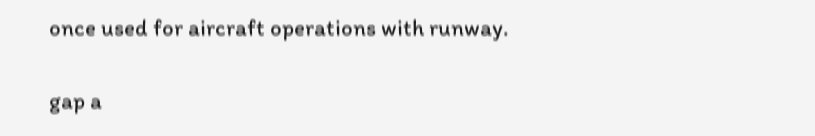once used for aircraft operations with runway.

gap a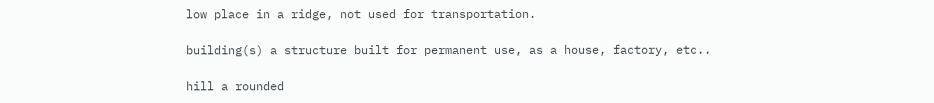low place in a ridge, not used for transportation.

building(s) a structure built for permanent use, as a house, factory, etc..

hill a rounded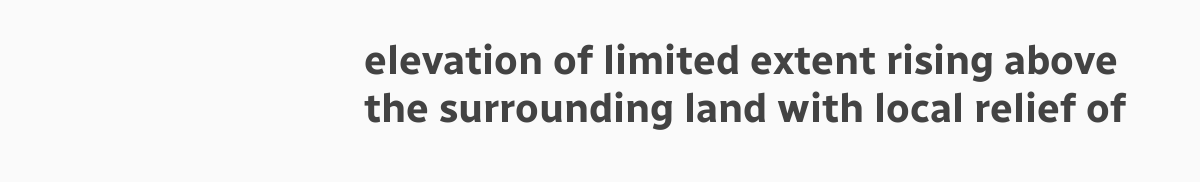elevation of limited extent rising above the surrounding land with local relief of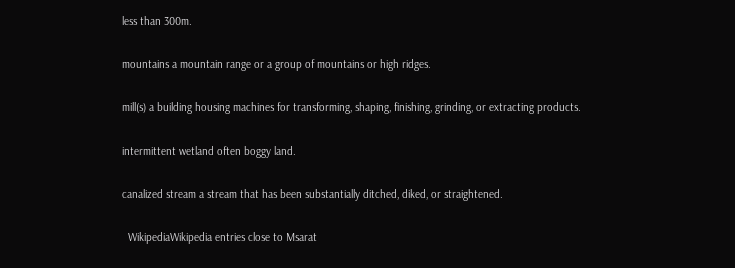less than 300m.

mountains a mountain range or a group of mountains or high ridges.

mill(s) a building housing machines for transforming, shaping, finishing, grinding, or extracting products.

intermittent wetland often boggy land.

canalized stream a stream that has been substantially ditched, diked, or straightened.

  WikipediaWikipedia entries close to Msarat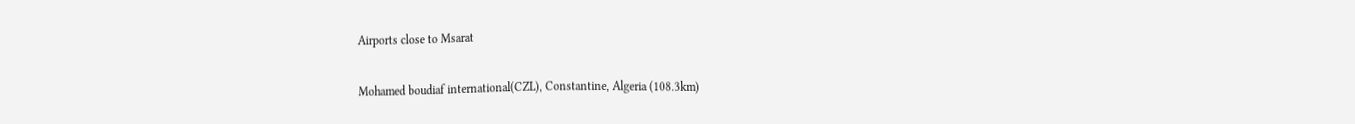Airports close to Msarat

Mohamed boudiaf international(CZL), Constantine, Algeria (108.3km)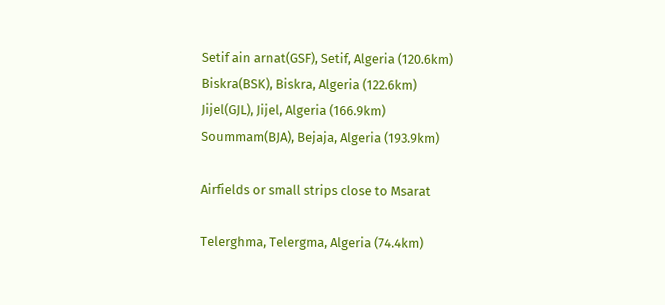Setif ain arnat(GSF), Setif, Algeria (120.6km)
Biskra(BSK), Biskra, Algeria (122.6km)
Jijel(GJL), Jijel, Algeria (166.9km)
Soummam(BJA), Bejaja, Algeria (193.9km)

Airfields or small strips close to Msarat

Telerghma, Telergma, Algeria (74.4km)